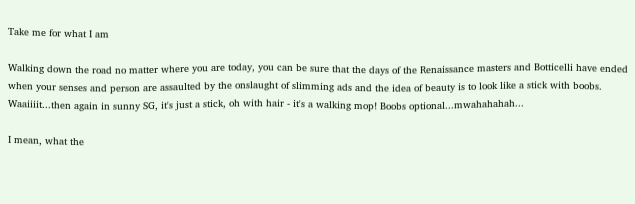Take me for what I am

Walking down the road no matter where you are today, you can be sure that the days of the Renaissance masters and Botticelli have ended when your senses and person are assaulted by the onslaught of slimming ads and the idea of beauty is to look like a stick with boobs. Waaiiiit...then again in sunny SG, it's just a stick, oh with hair - it's a walking mop! Boobs optional...mwahahahah...

I mean, what the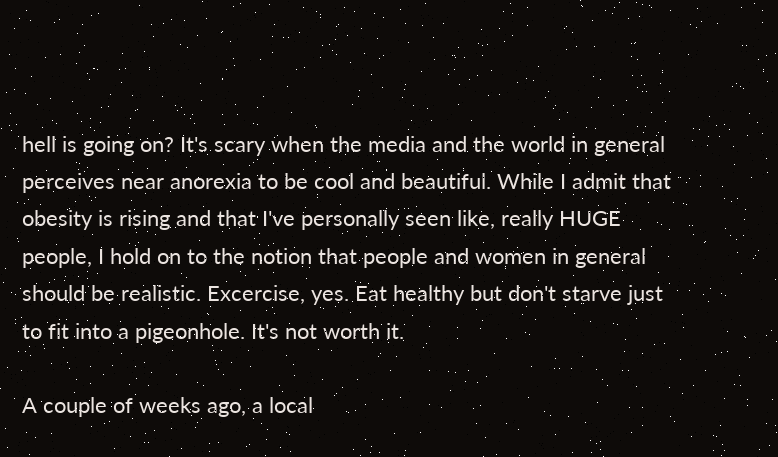hell is going on? It's scary when the media and the world in general perceives near anorexia to be cool and beautiful. While I admit that obesity is rising and that I've personally seen like, really HUGE people, I hold on to the notion that people and women in general should be realistic. Excercise, yes. Eat healthy but don't starve just to fit into a pigeonhole. It's not worth it.

A couple of weeks ago, a local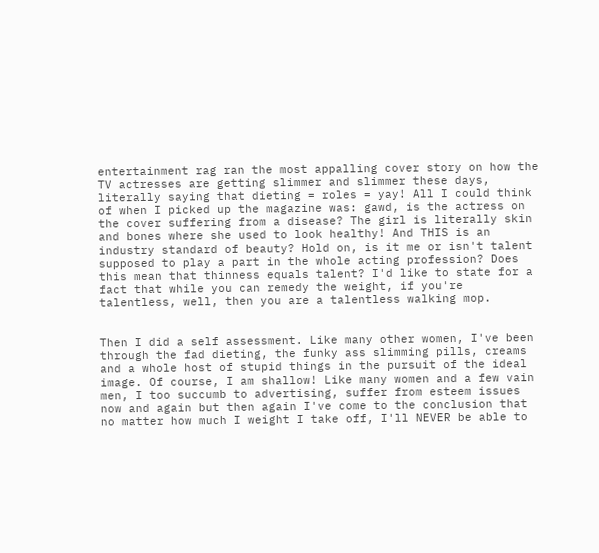entertainment rag ran the most appalling cover story on how the TV actresses are getting slimmer and slimmer these days, literally saying that dieting = roles = yay! All I could think of when I picked up the magazine was: gawd, is the actress on the cover suffering from a disease? The girl is literally skin and bones where she used to look healthy! And THIS is an industry standard of beauty? Hold on, is it me or isn't talent supposed to play a part in the whole acting profession? Does this mean that thinness equals talent? I'd like to state for a fact that while you can remedy the weight, if you're talentless, well, then you are a talentless walking mop.


Then I did a self assessment. Like many other women, I've been through the fad dieting, the funky ass slimming pills, creams and a whole host of stupid things in the pursuit of the ideal image. Of course, I am shallow! Like many women and a few vain men, I too succumb to advertising, suffer from esteem issues now and again but then again I've come to the conclusion that no matter how much I weight I take off, I'll NEVER be able to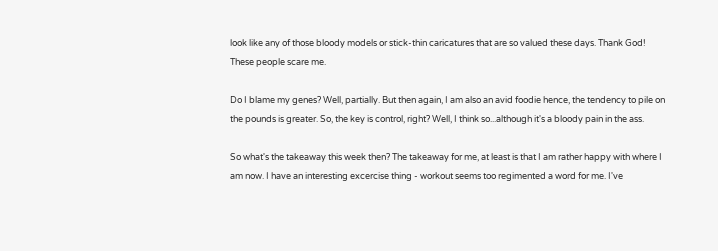look like any of those bloody models or stick-thin caricatures that are so valued these days. Thank God! These people scare me.

Do I blame my genes? Well, partially. But then again, I am also an avid foodie hence, the tendency to pile on the pounds is greater. So, the key is control, right? Well, I think so...although it's a bloody pain in the ass.

So what's the takeaway this week then? The takeaway for me, at least is that I am rather happy with where I am now. I have an interesting excercise thing - workout seems too regimented a word for me. I've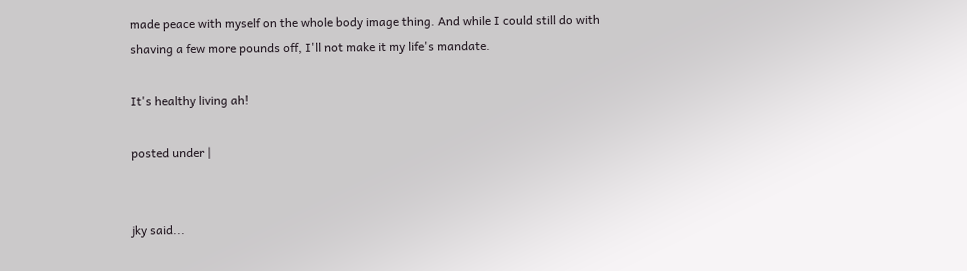made peace with myself on the whole body image thing. And while I could still do with shaving a few more pounds off, I'll not make it my life's mandate.

It's healthy living ah!

posted under |


jky said...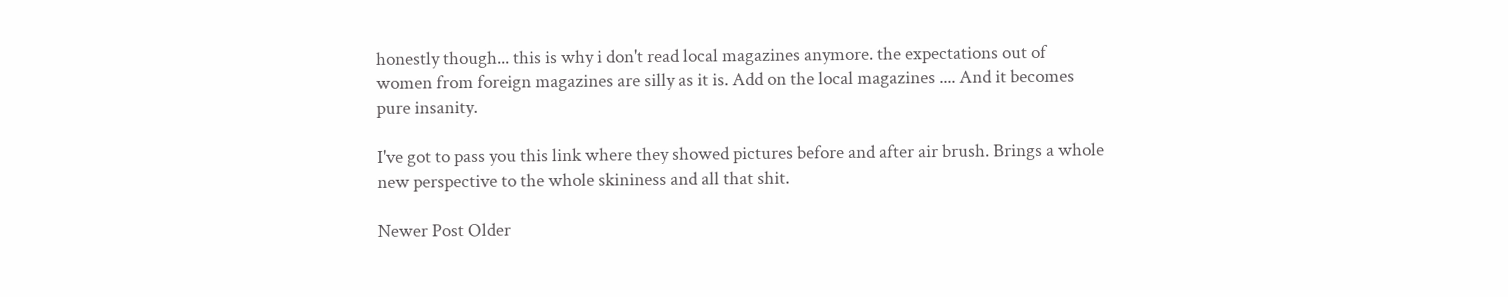honestly though... this is why i don't read local magazines anymore. the expectations out of women from foreign magazines are silly as it is. Add on the local magazines .... And it becomes pure insanity.

I've got to pass you this link where they showed pictures before and after air brush. Brings a whole new perspective to the whole skininess and all that shit.

Newer Post Older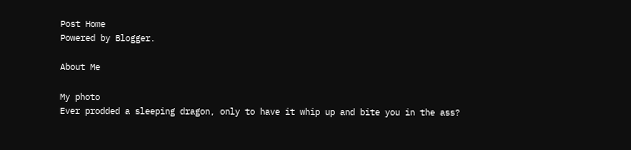Post Home
Powered by Blogger.

About Me

My photo
Ever prodded a sleeping dragon, only to have it whip up and bite you in the ass?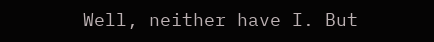Well, neither have I. But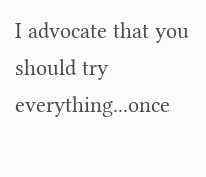I advocate that you should try everything...once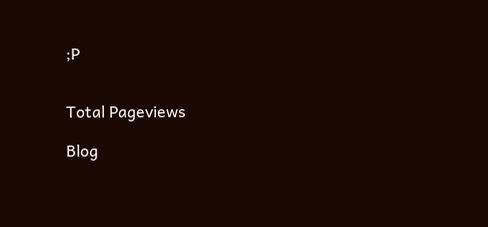;P


Total Pageviews

Blog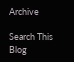Archive

Search This Blog